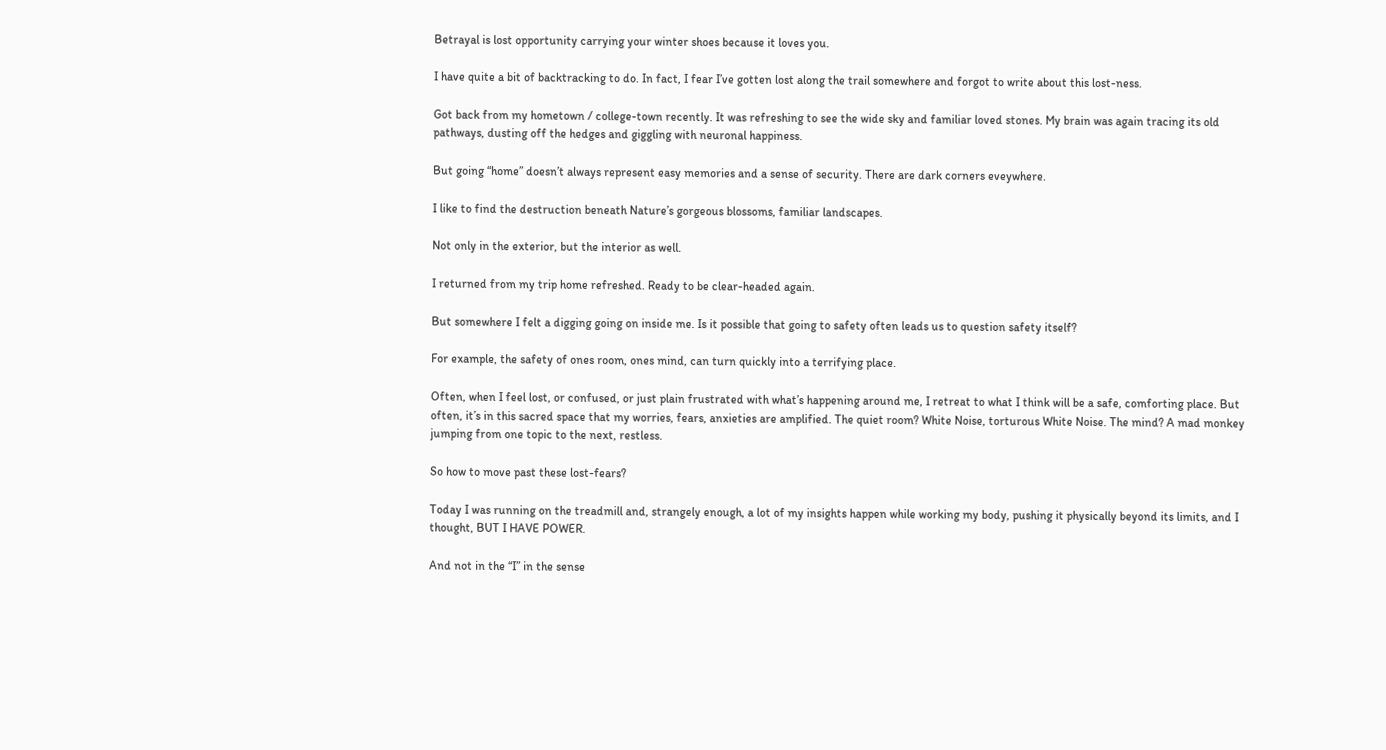Betrayal is lost opportunity carrying your winter shoes because it loves you.

I have quite a bit of backtracking to do. In fact, I fear I’ve gotten lost along the trail somewhere and forgot to write about this lost-ness.

Got back from my hometown / college-town recently. It was refreshing to see the wide sky and familiar loved stones. My brain was again tracing its old pathways, dusting off the hedges and giggling with neuronal happiness.

But going “home” doesn’t always represent easy memories and a sense of security. There are dark corners eveywhere.

I like to find the destruction beneath Nature’s gorgeous blossoms, familiar landscapes.

Not only in the exterior, but the interior as well.

I returned from my trip home refreshed. Ready to be clear-headed again.

But somewhere I felt a digging going on inside me. Is it possible that going to safety often leads us to question safety itself?

For example, the safety of ones room, ones mind, can turn quickly into a terrifying place.

Often, when I feel lost, or confused, or just plain frustrated with what’s happening around me, I retreat to what I think will be a safe, comforting place. But often, it’s in this sacred space that my worries, fears, anxieties are amplified. The quiet room? White Noise, torturous White Noise. The mind? A mad monkey jumping from one topic to the next, restless.

So how to move past these lost-fears?

Today I was running on the treadmill and, strangely enough, a lot of my insights happen while working my body, pushing it physically beyond its limits, and I thought, BUT I HAVE POWER.

And not in the “I” in the sense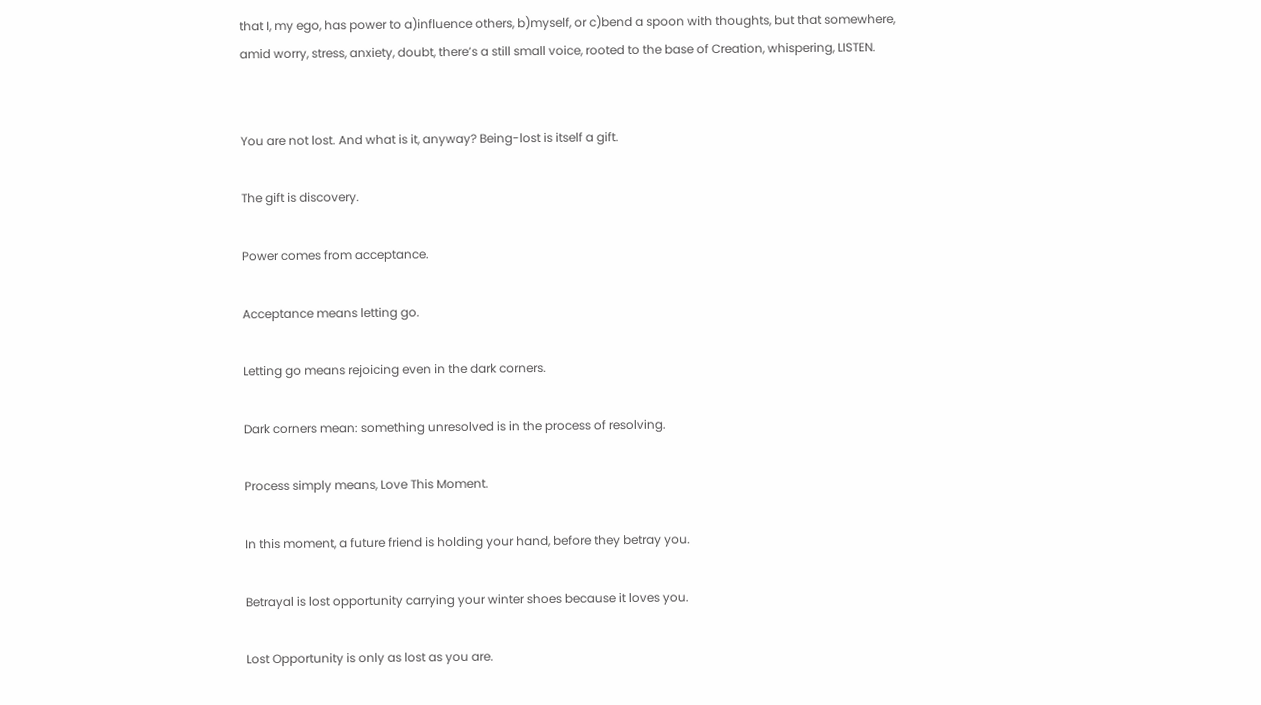that I, my ego, has power to a)influence others, b)myself, or c)bend a spoon with thoughts, but that somewhere, amid worry, stress, anxiety, doubt, there’s a still small voice, rooted to the base of Creation, whispering, LISTEN.


You are not lost. And what is it, anyway? Being-lost is itself a gift.

The gift is discovery.

Power comes from acceptance.

Acceptance means letting go.

Letting go means rejoicing even in the dark corners.

Dark corners mean: something unresolved is in the process of resolving.

Process simply means, Love This Moment.

In this moment, a future friend is holding your hand, before they betray you.

Betrayal is lost opportunity carrying your winter shoes because it loves you.

Lost Opportunity is only as lost as you are.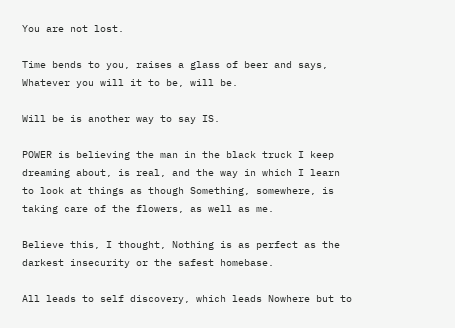You are not lost.

Time bends to you, raises a glass of beer and says, Whatever you will it to be, will be.

Will be is another way to say IS.

POWER is believing the man in the black truck I keep dreaming about, is real, and the way in which I learn to look at things as though Something, somewhere, is taking care of the flowers, as well as me.

Believe this, I thought, Nothing is as perfect as the darkest insecurity or the safest homebase.

All leads to self discovery, which leads Nowhere but to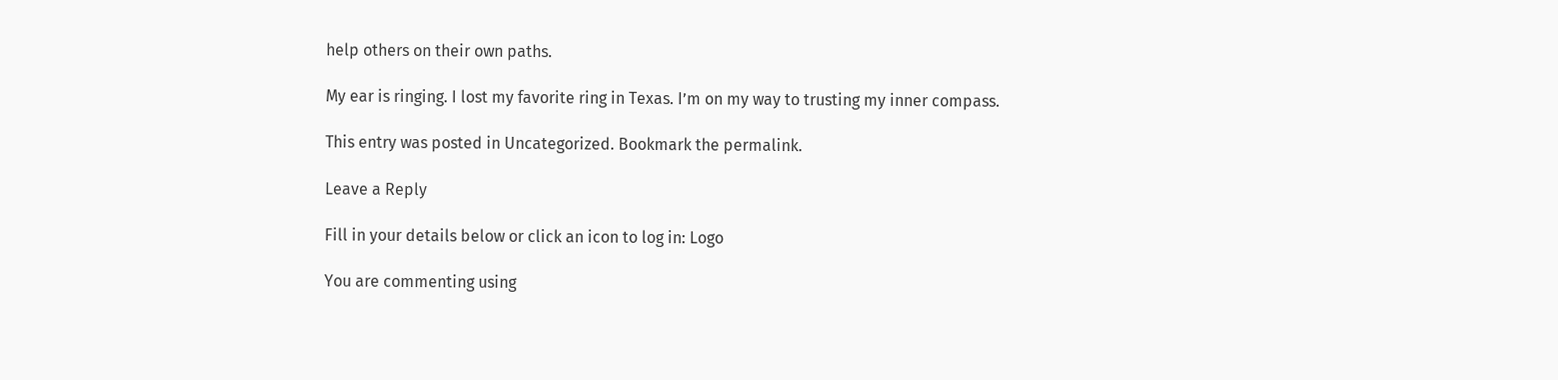help others on their own paths.

My ear is ringing. I lost my favorite ring in Texas. I’m on my way to trusting my inner compass.

This entry was posted in Uncategorized. Bookmark the permalink.

Leave a Reply

Fill in your details below or click an icon to log in: Logo

You are commenting using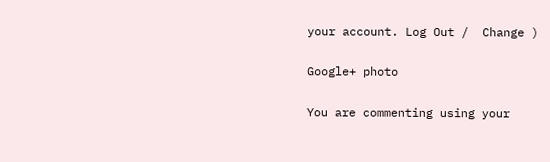your account. Log Out /  Change )

Google+ photo

You are commenting using your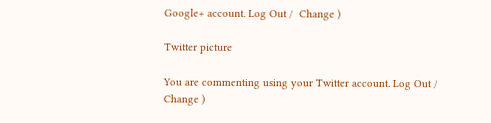Google+ account. Log Out /  Change )

Twitter picture

You are commenting using your Twitter account. Log Out /  Change )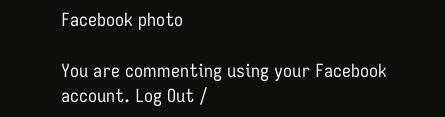Facebook photo

You are commenting using your Facebook account. Log Out /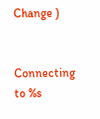Change )


Connecting to %s